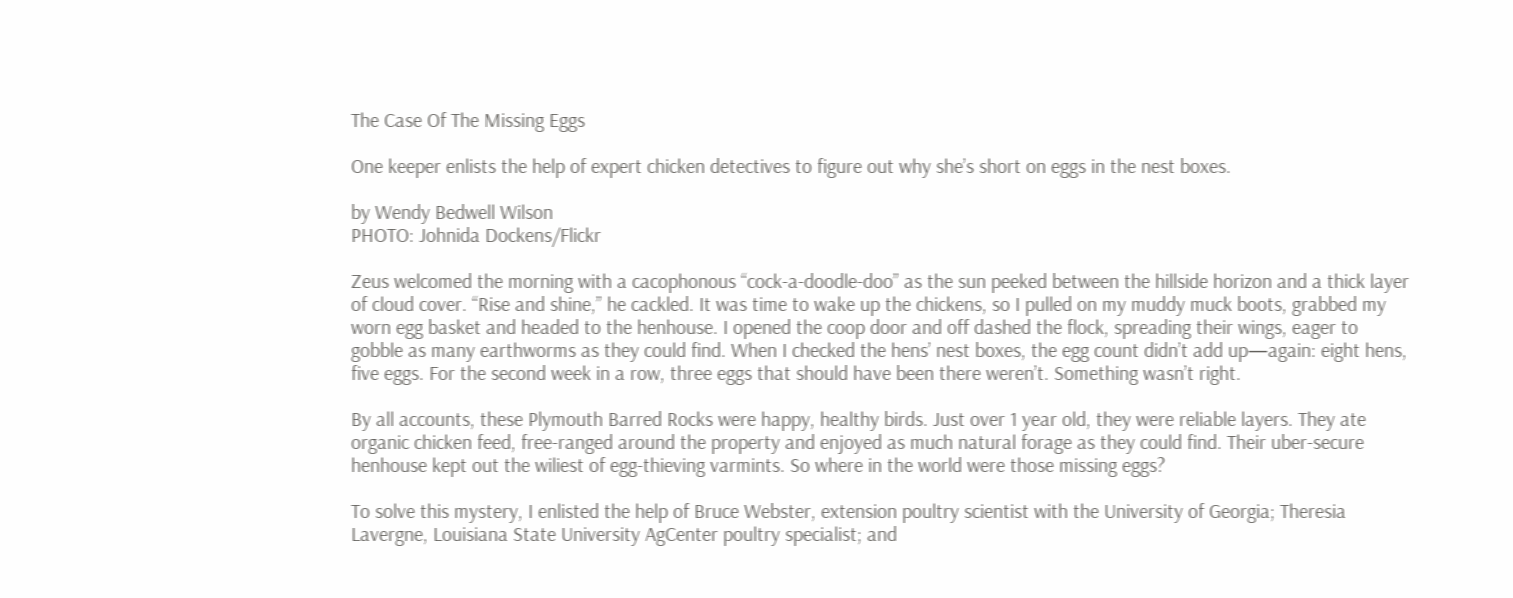The Case Of The Missing Eggs

One keeper enlists the help of expert chicken detectives to figure out why she’s short on eggs in the nest boxes.

by Wendy Bedwell Wilson
PHOTO: Johnida Dockens/Flickr

Zeus welcomed the morning with a cacophonous “cock-a-doodle-doo” as the sun peeked between the hillside horizon and a thick layer of cloud cover. “Rise and shine,” he cackled. It was time to wake up the chickens, so I pulled on my muddy muck boots, grabbed my worn egg basket and headed to the henhouse. I opened the coop door and off dashed the flock, spreading their wings, eager to gobble as many earthworms as they could find. When I checked the hens’ nest boxes, the egg count didn’t add up—again: eight hens, five eggs. For the second week in a row, three eggs that should have been there weren’t. Something wasn’t right.

By all accounts, these Plymouth Barred Rocks were happy, healthy birds. Just over 1 year old, they were reliable layers. They ate organic chicken feed, free-ranged around the property and enjoyed as much natural forage as they could find. Their uber-secure henhouse kept out the wiliest of egg-thieving varmints. So where in the world were those missing eggs?

To solve this mystery, I enlisted the help of Bruce Webster, extension poultry scientist with the University of Georgia; Theresia Lavergne, Louisiana State University AgCenter poultry specialist; and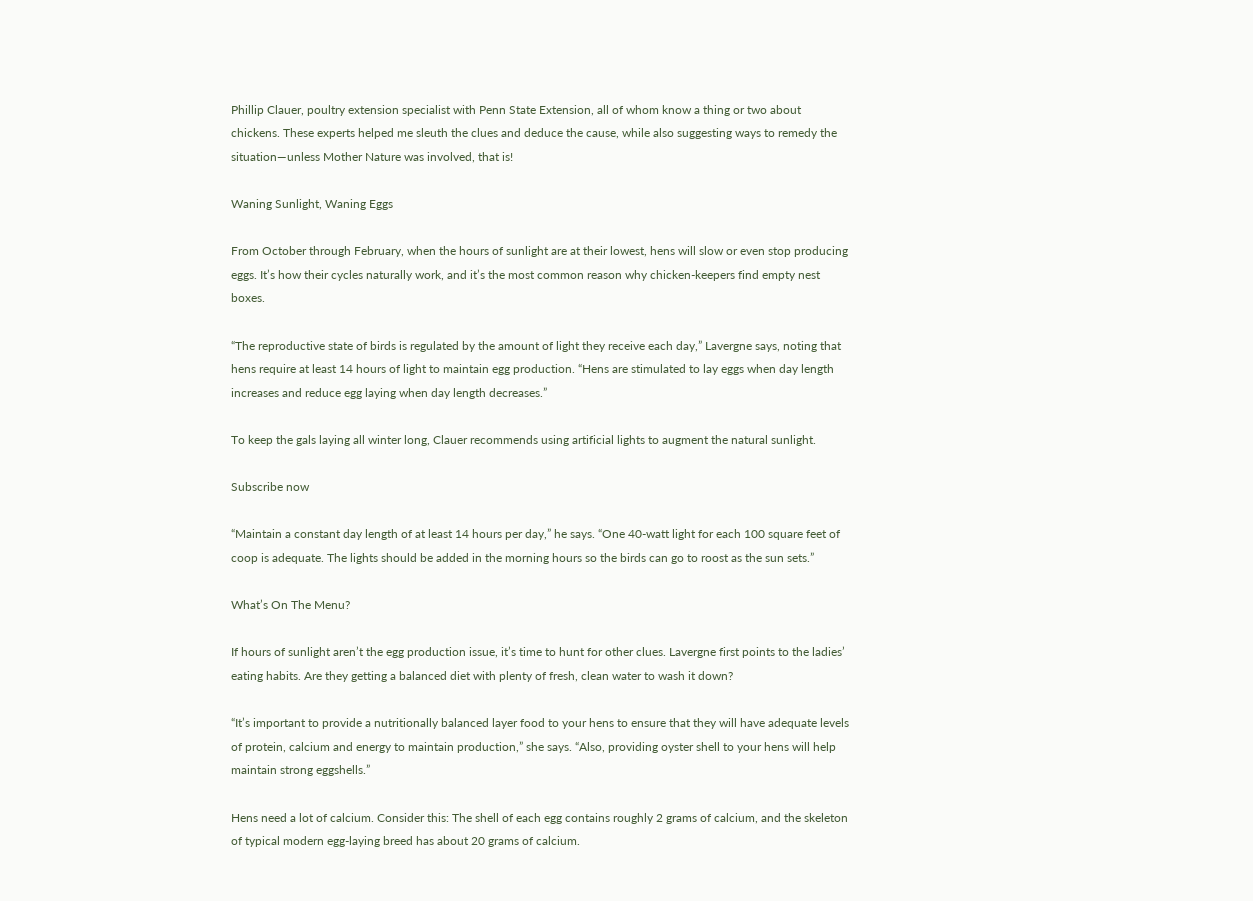Phillip Clauer, poultry extension specialist with Penn State Extension, all of whom know a thing or two about chickens. These experts helped me sleuth the clues and deduce the cause, while also suggesting ways to remedy the situation—unless Mother Nature was involved, that is!

Waning Sunlight, Waning Eggs

From October through February, when the hours of sunlight are at their lowest, hens will slow or even stop producing eggs. It’s how their cycles naturally work, and it’s the most common reason why chicken-keepers find empty nest boxes.

“The reproductive state of birds is regulated by the amount of light they receive each day,” Lavergne says, noting that hens require at least 14 hours of light to maintain egg production. “Hens are stimulated to lay eggs when day length increases and reduce egg laying when day length decreases.”

To keep the gals laying all winter long, Clauer recommends using artificial lights to augment the natural sunlight.

Subscribe now

“Maintain a constant day length of at least 14 hours per day,” he says. “One 40-watt light for each 100 square feet of coop is adequate. The lights should be added in the morning hours so the birds can go to roost as the sun sets.”

What’s On The Menu?

If hours of sunlight aren’t the egg production issue, it’s time to hunt for other clues. Lavergne first points to the ladies’ eating habits. Are they getting a balanced diet with plenty of fresh, clean water to wash it down?

“It’s important to provide a nutritionally balanced layer food to your hens to ensure that they will have adequate levels of protein, calcium and energy to maintain production,” she says. “Also, providing oyster shell to your hens will help maintain strong eggshells.”

Hens need a lot of calcium. Consider this: The shell of each egg contains roughly 2 grams of calcium, and the skeleton of typical modern egg-laying breed has about 20 grams of calcium.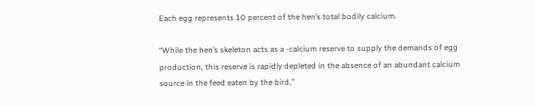Each egg represents 10 percent of the hen’s total bodily calcium.

“While the hen’s skeleton acts as a -calcium reserve to supply the demands of egg production, this reserve is rapidly depleted in the absence of an abundant calcium source in the feed eaten by the bird,”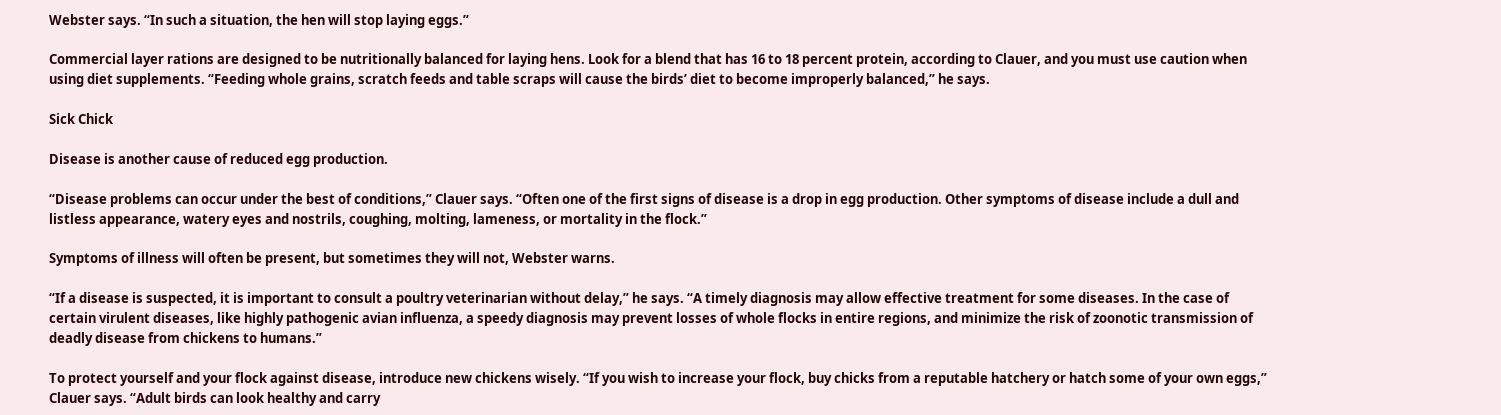Webster says. “In such a situation, the hen will stop laying eggs.”

Commercial layer rations are designed to be nutritionally balanced for laying hens. Look for a blend that has 16 to 18 percent protein, according to Clauer, and you must use caution when using diet supplements. “Feeding whole grains, scratch feeds and table scraps will cause the birds’ diet to become improperly balanced,” he says.

Sick Chick

Disease is another cause of reduced egg production.

“Disease problems can occur under the best of conditions,” Clauer says. “Often one of the first signs of disease is a drop in egg production. Other symptoms of disease include a dull and listless appearance, watery eyes and nostrils, coughing, molting, lameness, or mortality in the flock.”

Symptoms of illness will often be present, but sometimes they will not, Webster warns.

“If a disease is suspected, it is important to consult a poultry veterinarian without delay,” he says. “A timely diagnosis may allow effective treatment for some diseases. In the case of certain virulent diseases, like highly pathogenic avian influenza, a speedy diagnosis may prevent losses of whole flocks in entire regions, and minimize the risk of zoonotic transmission of deadly disease from chickens to humans.”

To protect yourself and your flock against disease, introduce new chickens wisely. “If you wish to increase your flock, buy chicks from a reputable hatchery or hatch some of your own eggs,” Clauer says. “Adult birds can look healthy and carry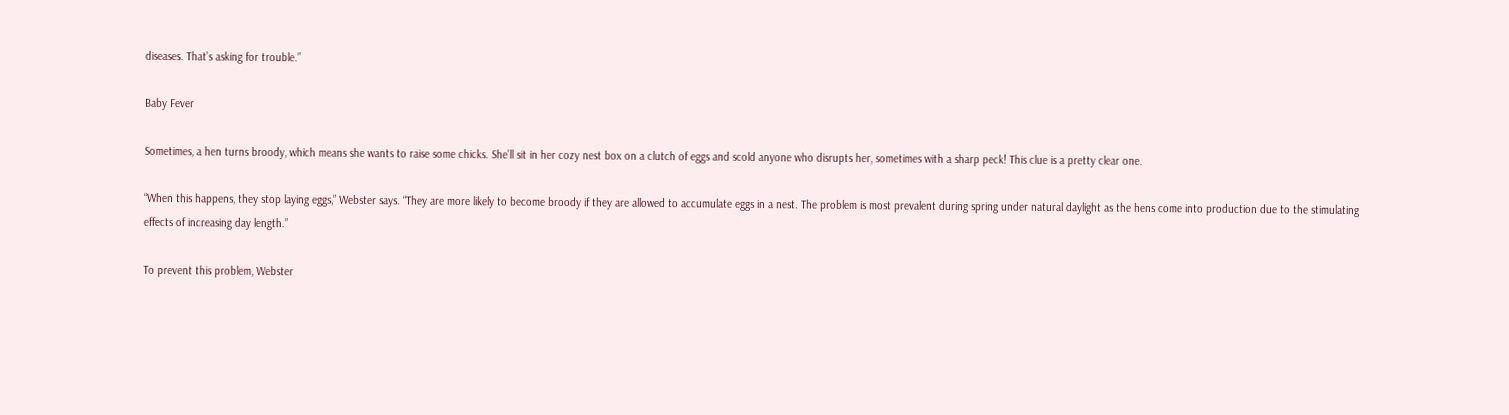diseases. That’s asking for trouble.”

Baby Fever

Sometimes, a hen turns broody, which means she wants to raise some chicks. She’ll sit in her cozy nest box on a clutch of eggs and scold anyone who disrupts her, sometimes with a sharp peck! This clue is a pretty clear one.

“When this happens, they stop laying eggs,” Webster says. “They are more likely to become broody if they are allowed to accumulate eggs in a nest. The problem is most prevalent during spring under natural daylight as the hens come into production due to the stimulating effects of increasing day length.”

To prevent this problem, Webster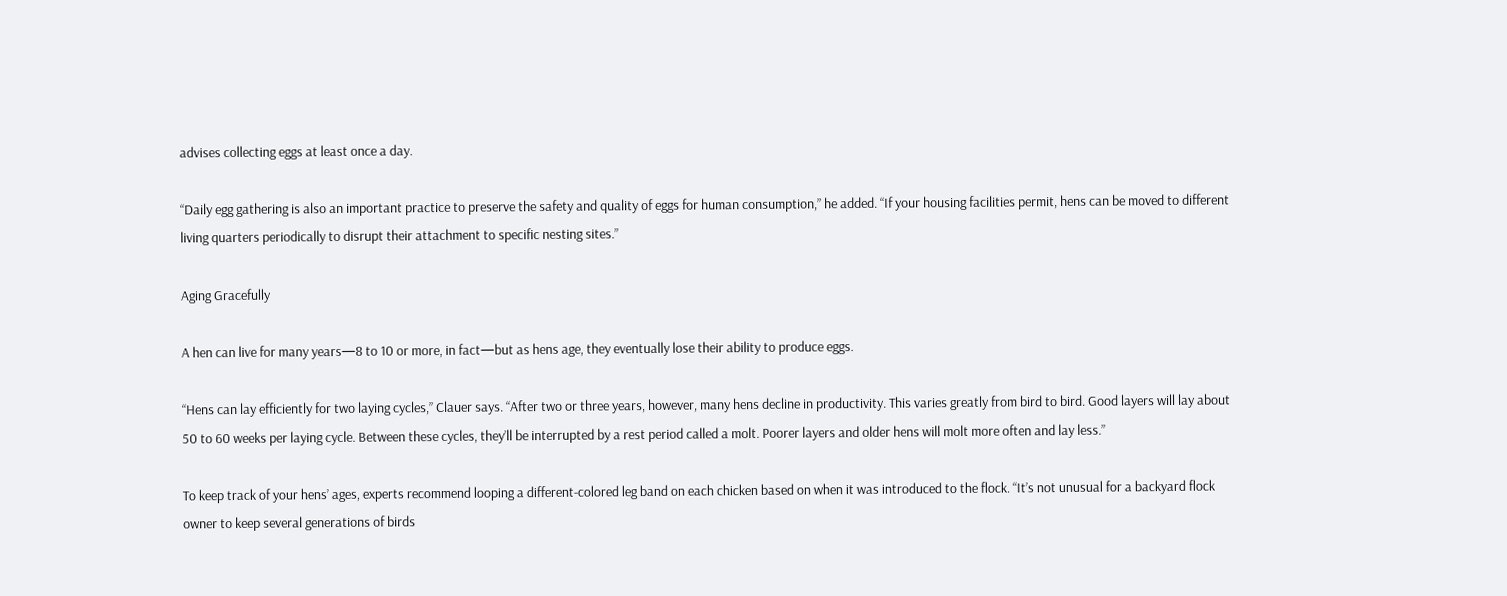advises collecting eggs at least once a day.

“Daily egg gathering is also an important practice to preserve the safety and quality of eggs for human consumption,” he added. “If your housing facilities permit, hens can be moved to different living quarters periodically to disrupt their attachment to specific nesting sites.”

Aging Gracefully

A hen can live for many years—8 to 10 or more, in fact—but as hens age, they eventually lose their ability to produce eggs.

“Hens can lay efficiently for two laying cycles,” Clauer says. “After two or three years, however, many hens decline in productivity. This varies greatly from bird to bird. Good layers will lay about 50 to 60 weeks per laying cycle. Between these cycles, they’ll be interrupted by a rest period called a molt. Poorer layers and older hens will molt more often and lay less.”

To keep track of your hens’ ages, experts recommend looping a different-colored leg band on each chicken based on when it was introduced to the flock. “It’s not unusual for a backyard flock owner to keep several generations of birds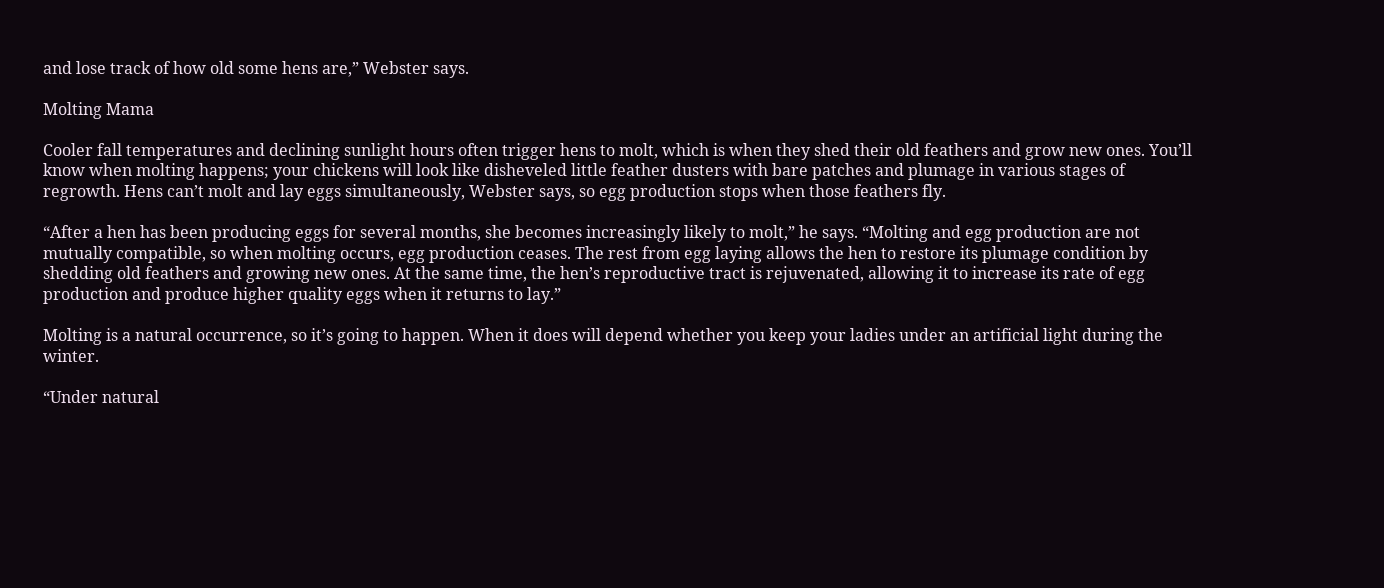and lose track of how old some hens are,” Webster says.

Molting Mama

Cooler fall temperatures and declining sunlight hours often trigger hens to molt, which is when they shed their old feathers and grow new ones. You’ll know when molting happens; your chickens will look like disheveled little feather dusters with bare patches and plumage in various stages of regrowth. Hens can’t molt and lay eggs simultaneously, Webster says, so egg production stops when those feathers fly.

“After a hen has been producing eggs for several months, she becomes increasingly likely to molt,” he says. “Molting and egg production are not mutually compatible, so when molting occurs, egg production ceases. The rest from egg laying allows the hen to restore its plumage condition by shedding old feathers and growing new ones. At the same time, the hen’s reproductive tract is rejuvenated, allowing it to increase its rate of egg production and produce higher quality eggs when it returns to lay.”

Molting is a natural occurrence, so it’s going to happen. When it does will depend whether you keep your ladies under an artificial light during the winter.

“Under natural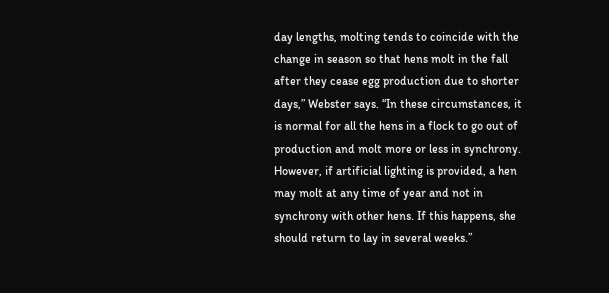day lengths, molting tends to coincide with the change in season so that hens molt in the fall after they cease egg production due to shorter days,” Webster says. “In these circumstances, it is normal for all the hens in a flock to go out of production and molt more or less in synchrony. However, if artificial lighting is provided, a hen may molt at any time of year and not in synchrony with other hens. If this happens, she should return to lay in several weeks.”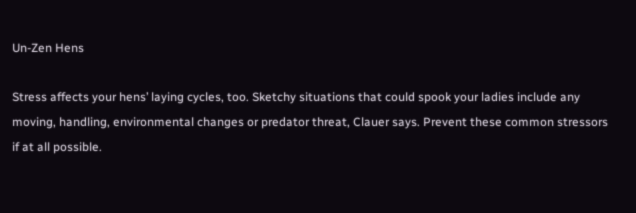Un-Zen Hens

Stress affects your hens’ laying cycles, too. Sketchy situations that could spook your ladies include any moving, handling, environmental changes or predator threat, Clauer says. Prevent these common stressors if at all possible.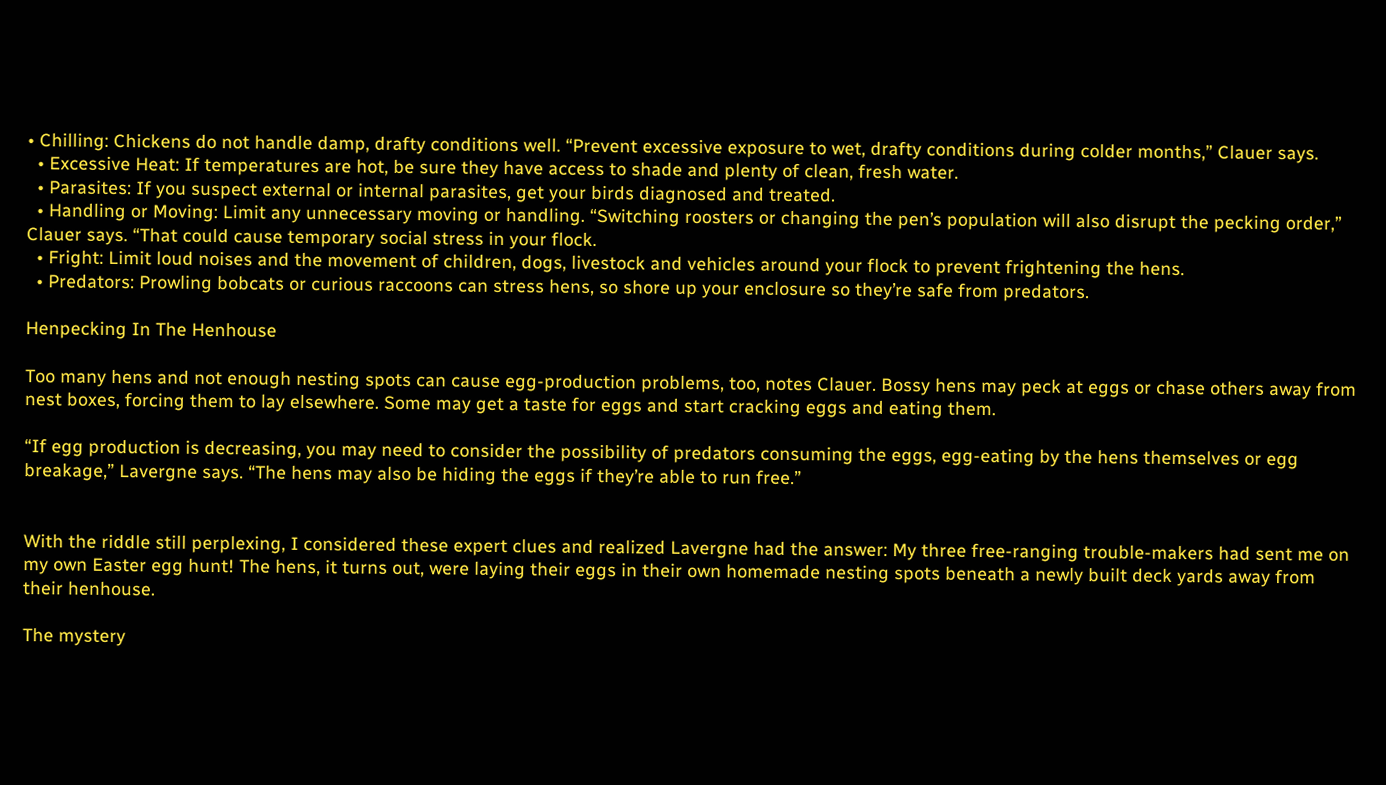• Chilling: Chickens do not handle damp, drafty conditions well. “Prevent excessive exposure to wet, drafty conditions during colder months,” Clauer says.
  • Excessive Heat: If temperatures are hot, be sure they have access to shade and plenty of clean, fresh water.
  • Parasites: If you suspect external or internal parasites, get your birds diagnosed and treated.
  • Handling or Moving: Limit any unnecessary moving or handling. “Switching roosters or changing the pen’s population will also disrupt the pecking order,” Clauer says. “That could cause temporary social stress in your flock.
  • Fright: Limit loud noises and the movement of children, dogs, livestock and vehicles around your flock to prevent frightening the hens.
  • Predators: Prowling bobcats or curious raccoons can stress hens, so shore up your enclosure so they’re safe from predators.

Henpecking In The Henhouse

Too many hens and not enough nesting spots can cause egg-production problems, too, notes Clauer. Bossy hens may peck at eggs or chase others away from nest boxes, forcing them to lay elsewhere. Some may get a taste for eggs and start cracking eggs and eating them.

“If egg production is decreasing, you may need to consider the possibility of predators consuming the eggs, egg-eating by the hens themselves or egg breakage,” Lavergne says. “The hens may also be hiding the eggs if they’re able to run free.”


With the riddle still perplexing, I considered these expert clues and realized Lavergne had the answer: My three free-ranging trouble-makers had sent me on my own Easter egg hunt! The hens, it turns out, were laying their eggs in their own homemade nesting spots beneath a newly built deck yards away from their henhouse.

The mystery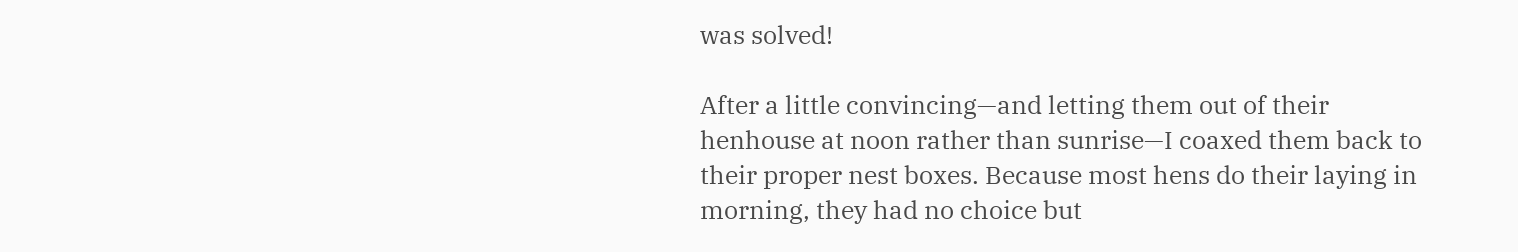was solved!

After a little convincing—and letting them out of their henhouse at noon rather than sunrise—I coaxed them back to their proper nest boxes. Because most hens do their laying in morning, they had no choice but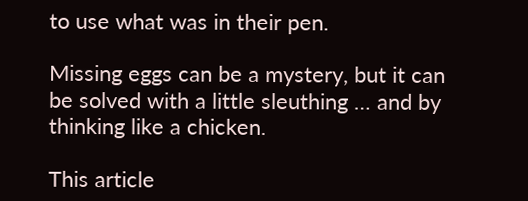to use what was in their pen.

Missing eggs can be a mystery, but it can be solved with a little sleuthing … and by thinking like a chicken.

This article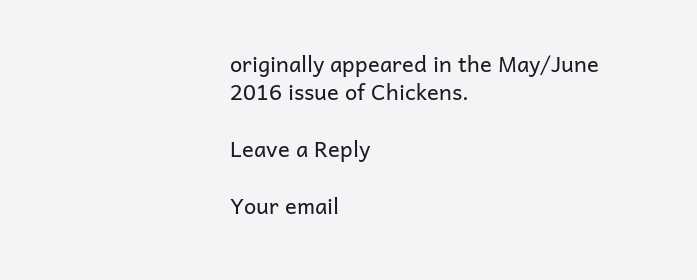originally appeared in the May/June 2016 issue of Chickens.

Leave a Reply

Your email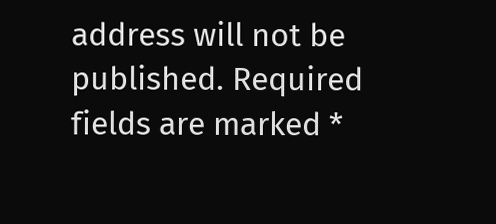address will not be published. Required fields are marked *